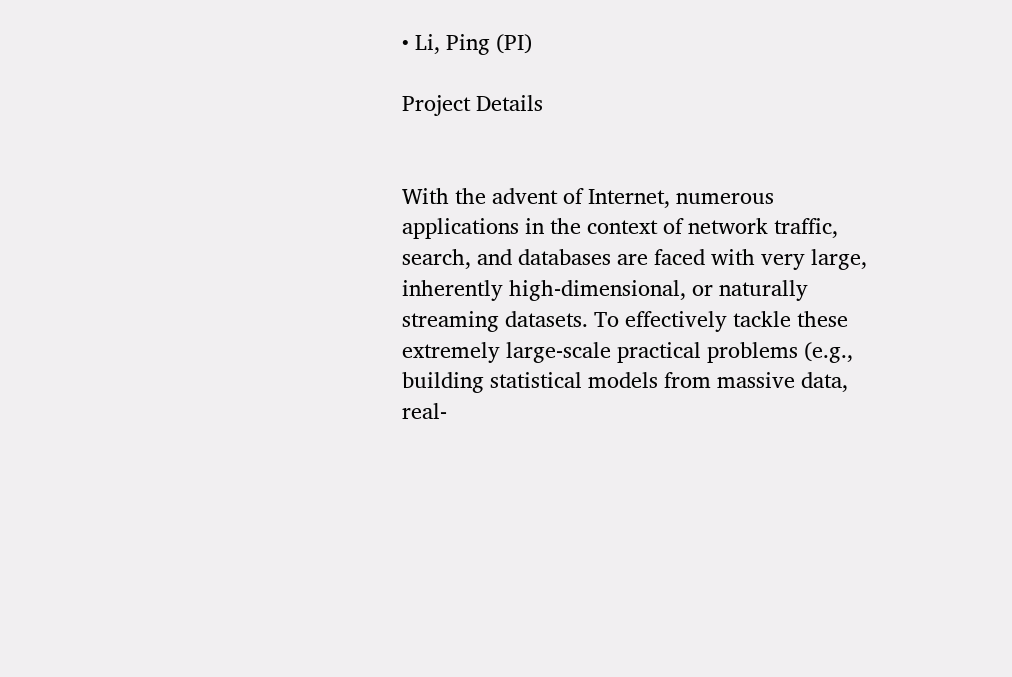• Li, Ping (PI)

Project Details


With the advent of Internet, numerous applications in the context of network traffic, search, and databases are faced with very large, inherently high-dimensional, or naturally streaming datasets. To effectively tackle these extremely large-scale practical problems (e.g., building statistical models from massive data, real-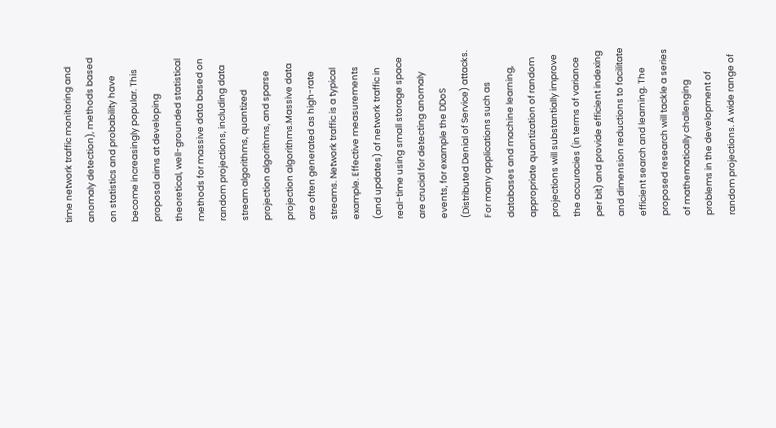time network traffic monitoring and anomaly detection), methods based on statistics and probability have become increasingly popular. This proposal aims at developing theoretical, well-grounded statistical methods for massive data based on random projections, including data stream algorithms, quantized projection algorithms, and sparse projection algorithms.Massive data are often generated as high-rate streams. Network traffic is a typical example. Effective measurements (and updates) of network traffic in real-time using small storage space are crucial for detecting anomaly events, for example the DDoS (Distributed Denial of Service) attacks. For many applications such as databases and machine learning, appropriate quantization of random projections will substantially improve the accuracies (in terms of variance per bit) and provide efficient indexing and dimension reductions to facilitate efficient search and learning. The proposed research will tackle a series of mathematically challenging problems in the development of random projections. A wide range of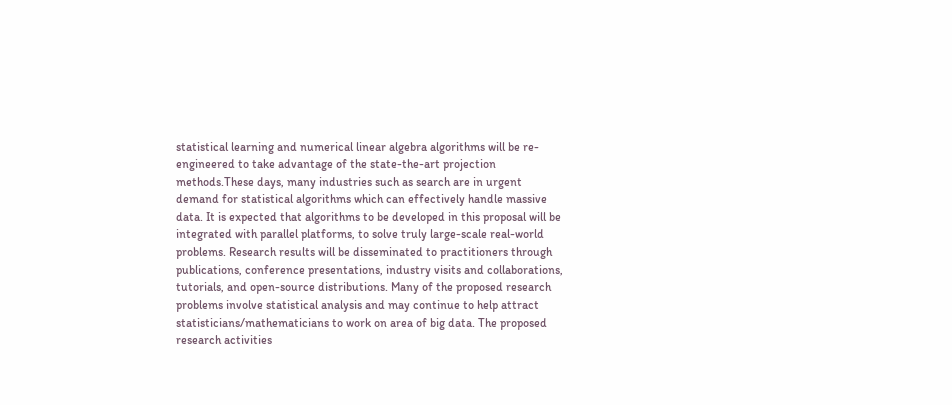statistical learning and numerical linear algebra algorithms will be re-engineered to take advantage of the state-the-art projection methods.These days, many industries such as search are in urgent demand for statistical algorithms which can effectively handle massive data. It is expected that algorithms to be developed in this proposal will be integrated with parallel platforms, to solve truly large-scale real-world problems. Research results will be disseminated to practitioners through publications, conference presentations, industry visits and collaborations, tutorials, and open-source distributions. Many of the proposed research problems involve statistical analysis and may continue to help attract statisticians/mathematicians to work on area of big data. The proposed research activities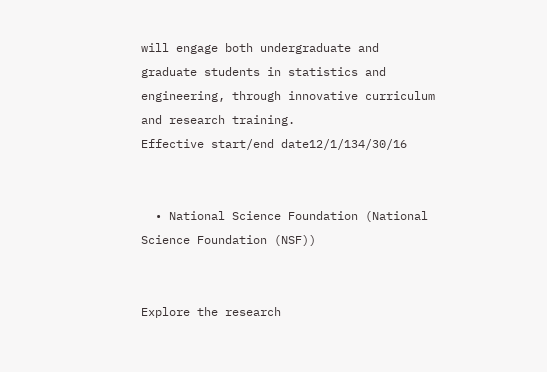will engage both undergraduate and graduate students in statistics and engineering, through innovative curriculum and research training.
Effective start/end date12/1/134/30/16


  • National Science Foundation (National Science Foundation (NSF))


Explore the research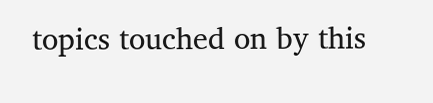topics touched on by this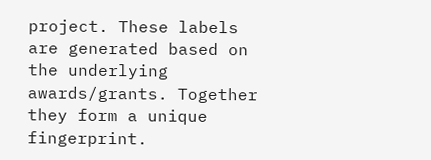project. These labels are generated based on the underlying awards/grants. Together they form a unique fingerprint.